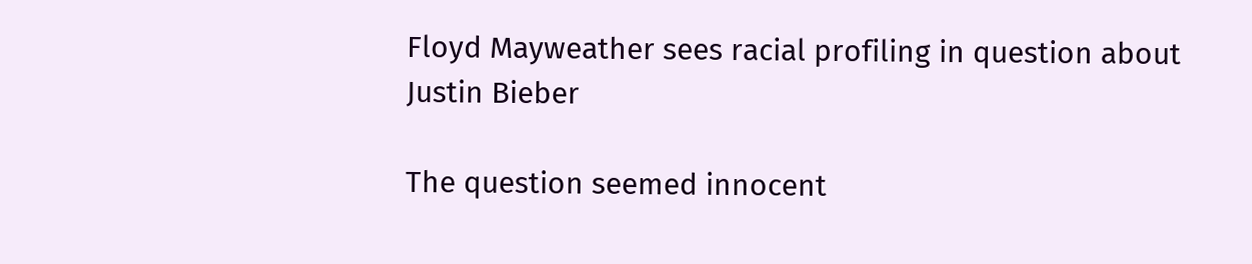Floyd Mayweather sees racial profiling in question about Justin Bieber

The question seemed innocent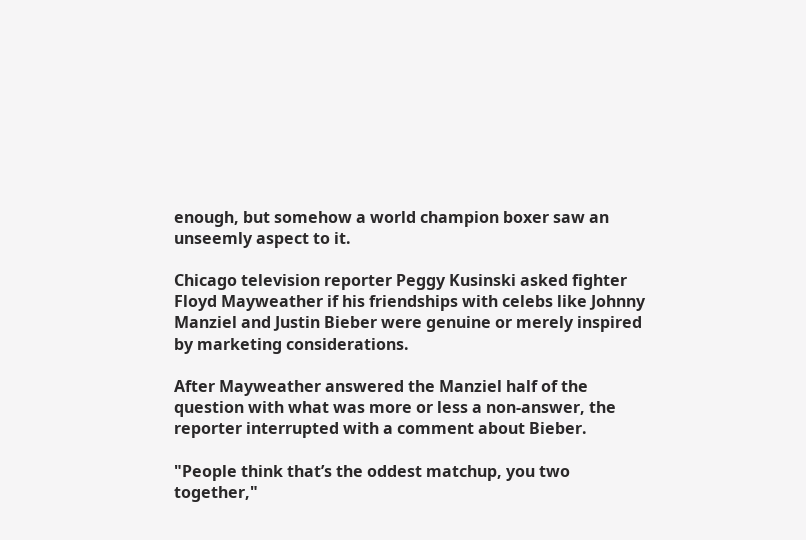enough, but somehow a world champion boxer saw an unseemly aspect to it.

Chicago television reporter Peggy Kusinski asked fighter Floyd Mayweather if his friendships with celebs like Johnny Manziel and Justin Bieber were genuine or merely inspired by marketing considerations.

After Mayweather answered the Manziel half of the question with what was more or less a non-answer, the reporter interrupted with a comment about Bieber.

"People think that’s the oddest matchup, you two together,"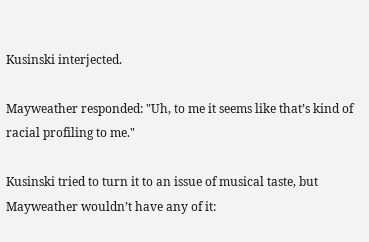Kusinski interjected.

Mayweather responded: "Uh, to me it seems like that’s kind of racial profiling to me."

Kusinski tried to turn it to an issue of musical taste, but Mayweather wouldn’t have any of it: